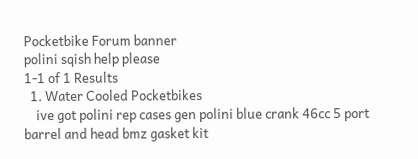Pocketbike Forum banner
polini sqish help please
1-1 of 1 Results
  1. Water Cooled Pocketbikes
    ive got polini rep cases gen polini blue crank 46cc 5 port barrel and head bmz gasket kit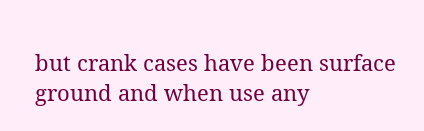but crank cases have been surface ground and when use any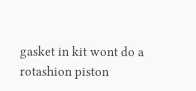gasket in kit wont do a rotashion piston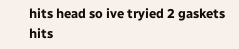hits head so ive tryied 2 gaskets hits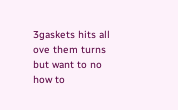3gaskets hits all ove them turns but want to no how to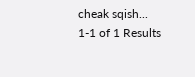cheak sqish...
1-1 of 1 Results